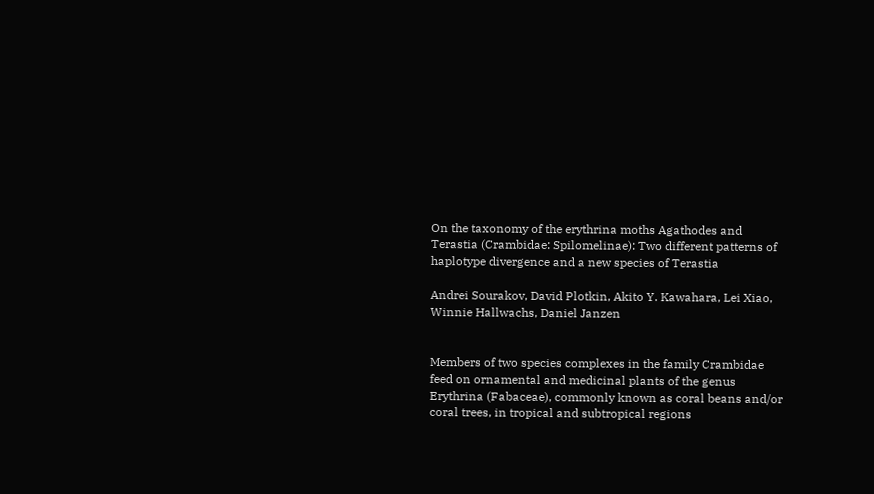On the taxonomy of the erythrina moths Agathodes and Terastia (Crambidae: Spilomelinae): Two different patterns of haplotype divergence and a new species of Terastia

Andrei Sourakov, David Plotkin, Akito Y. Kawahara, Lei Xiao, Winnie Hallwachs, Daniel Janzen


Members of two species complexes in the family Crambidae feed on ornamental and medicinal plants of the genus Erythrina (Fabaceae), commonly known as coral beans and/or coral trees, in tropical and subtropical regions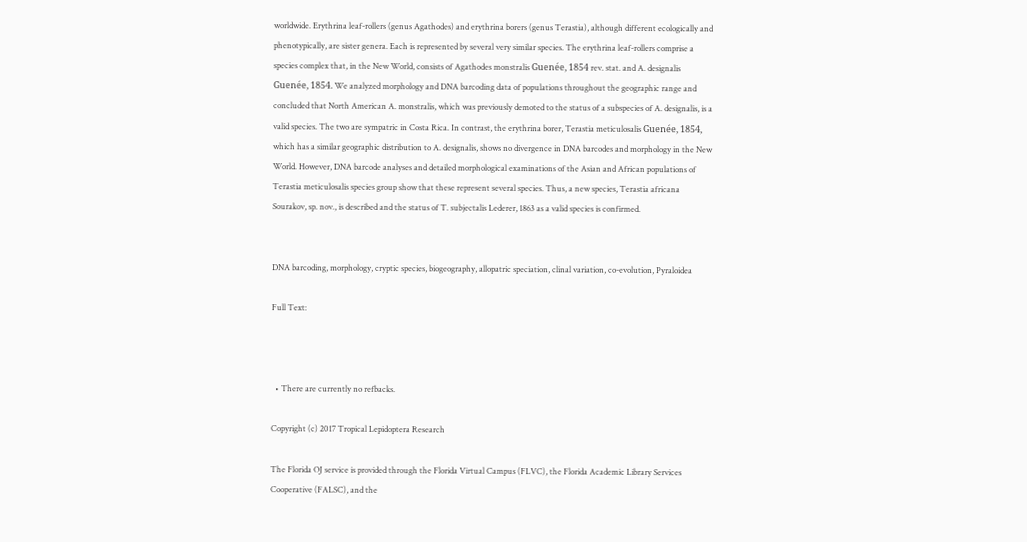worldwide. Erythrina leaf-rollers (genus Agathodes) and erythrina borers (genus Terastia), although different ecologically and phenotypically, are sister genera. Each is represented by several very similar species. The erythrina leaf-rollers comprise a species complex that, in the New World, consists of Agathodes monstralis Guenée, 1854 rev. stat. and A. designalis Guenée, 1854. We analyzed morphology and DNA barcoding data of populations throughout the geographic range and concluded that North American A. monstralis, which was previously demoted to the status of a subspecies of A. designalis, is a valid species. The two are sympatric in Costa Rica. In contrast, the erythrina borer, Terastia meticulosalis Guenée, 1854, which has a similar geographic distribution to A. designalis, shows no divergence in DNA barcodes and morphology in the New World. However, DNA barcode analyses and detailed morphological examinations of the Asian and African populations of Terastia meticulosalis species group show that these represent several species. Thus, a new species, Terastia africana Sourakov, sp. nov., is described and the status of T. subjectalis Lederer, 1863 as a valid species is confirmed.


DNA barcoding, morphology, cryptic species, biogeography, allopatric speciation, clinal variation, co-evolution, Pyraloidea

Full Text:



  • There are currently no refbacks.

Copyright (c) 2017 Tropical Lepidoptera Research

The Florida OJ service is provided through the Florida Virtual Campus (FLVC), the Florida Academic Library Services Cooperative (FALSC), and the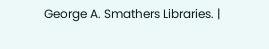George A. Smathers Libraries. |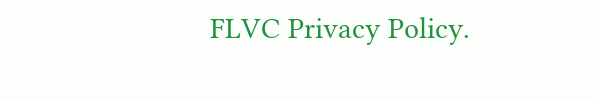FLVC Privacy Policy.